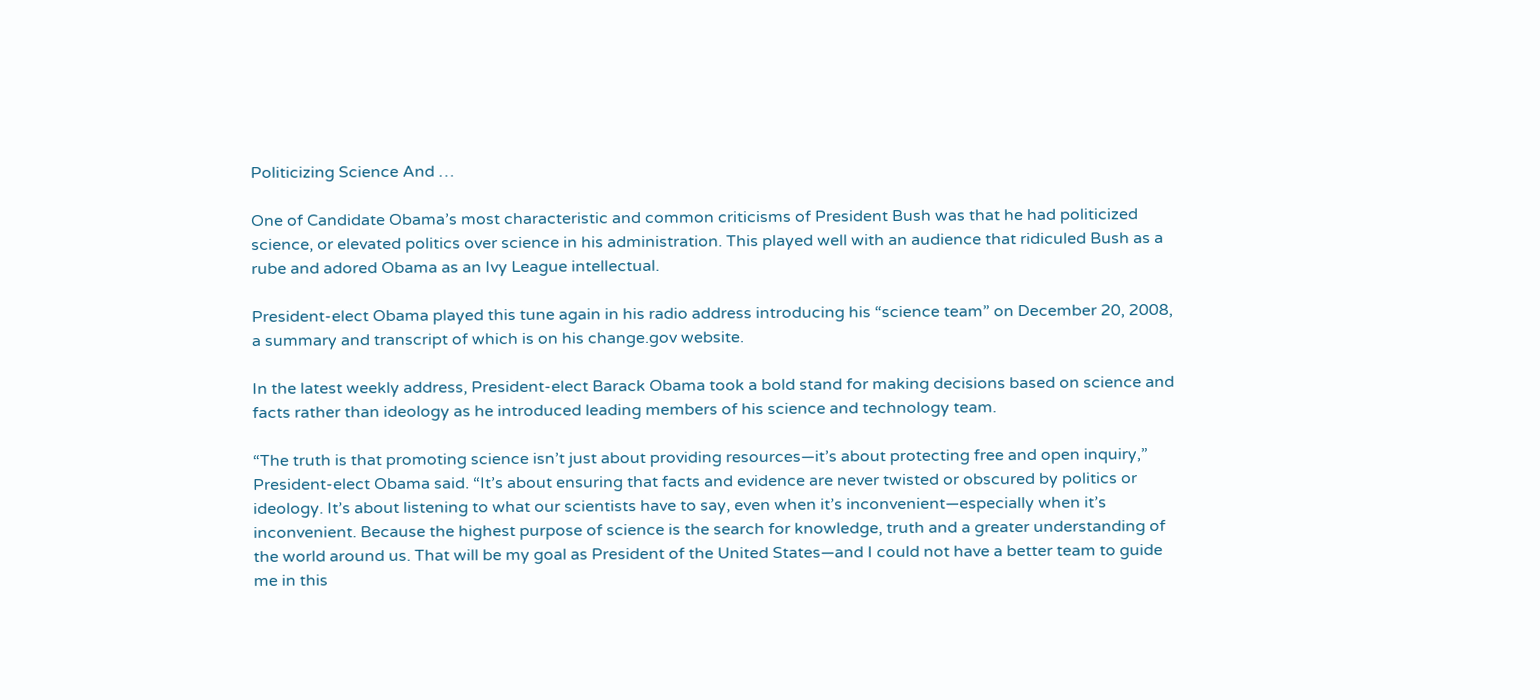Politicizing Science And …

One of Candidate Obama’s most characteristic and common criticisms of President Bush was that he had politicized science, or elevated politics over science in his administration. This played well with an audience that ridiculed Bush as a rube and adored Obama as an Ivy League intellectual.

President-elect Obama played this tune again in his radio address introducing his “science team” on December 20, 2008, a summary and transcript of which is on his change.gov website.

In the latest weekly address, President-elect Barack Obama took a bold stand for making decisions based on science and facts rather than ideology as he introduced leading members of his science and technology team.

“The truth is that promoting science isn’t just about providing resources—it’s about protecting free and open inquiry,” President-elect Obama said. “It’s about ensuring that facts and evidence are never twisted or obscured by politics or ideology. It’s about listening to what our scientists have to say, even when it’s inconvenient—especially when it’s inconvenient. Because the highest purpose of science is the search for knowledge, truth and a greater understanding of the world around us. That will be my goal as President of the United States—and I could not have a better team to guide me in this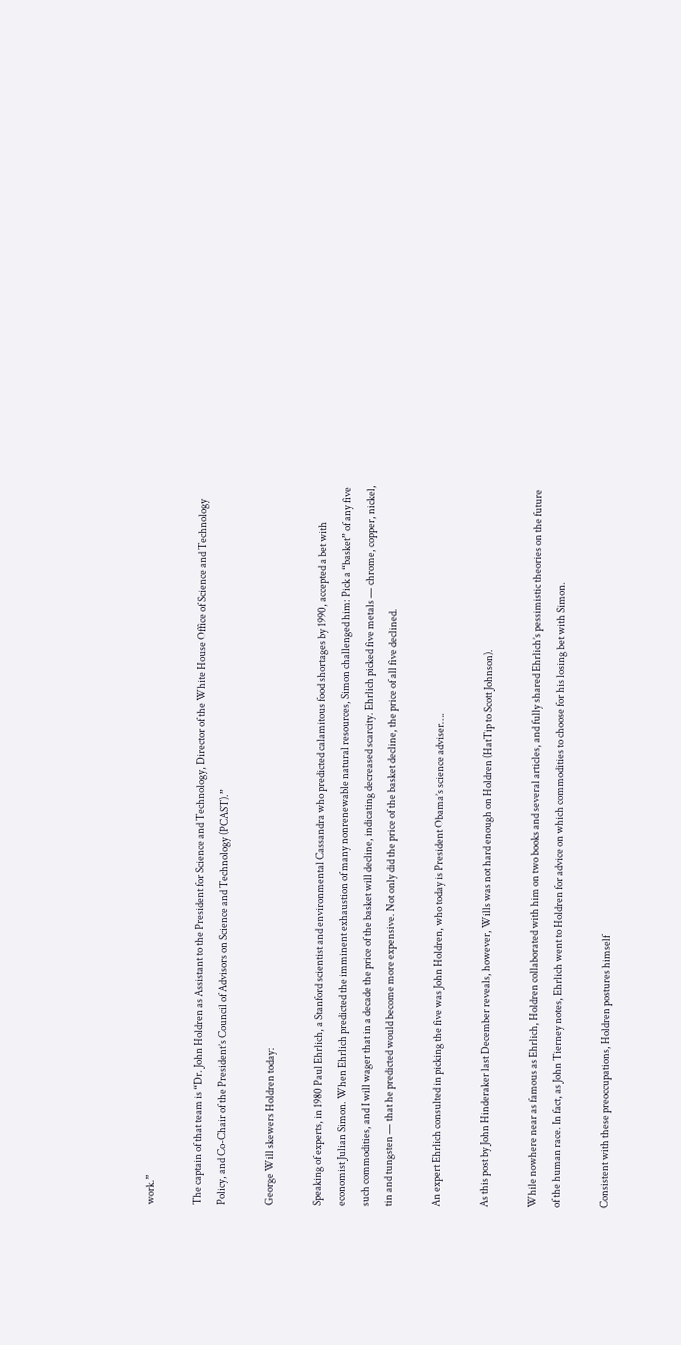work.”

The captain of that team is “Dr. John Holdren as Assistant to the President for Science and Technology, Director of the White House Office of Science and Technology Policy, and Co-Chair of the President’s Council of Advisors on Science and Technology (PCAST).”

George Will skewers Holdren today:

Speaking of experts, in 1980 Paul Ehrlich, a Stanford scientist and environmental Cassandra who predicted calamitous food shortages by 1990, accepted a bet with economist Julian Simon. When Ehrlich predicted the imminent exhaustion of many nonrenewable natural resources, Simon challenged him: Pick a “basket” of any five such commodities, and I will wager that in a decade the price of the basket will decline, indicating decreased scarcity. Ehrlich picked five metals — chrome, copper, nickel, tin and tungsten — that he predicted would become more expensive. Not only did the price of the basket decline, the price of all five declined.

An expert Ehrlich consulted in picking the five was John Holdren, who today is President Obama’s science adviser….

As this post by John Hinderaker last December reveals, however, Wills was not hard enough on Holdren (HatTip to Scott Johnson).

While nowhere near as famous as Ehrlich, Holdren collaborated with him on two books and several articles, and fully shared Ehrlich’s pessimistic theories on the future of the human race. In fact, as John Tierney notes, Ehrlich went to Holdren for advice on which commodities to choose for his losing bet with Simon.

Consistent with these preoccupations, Holdren postures himself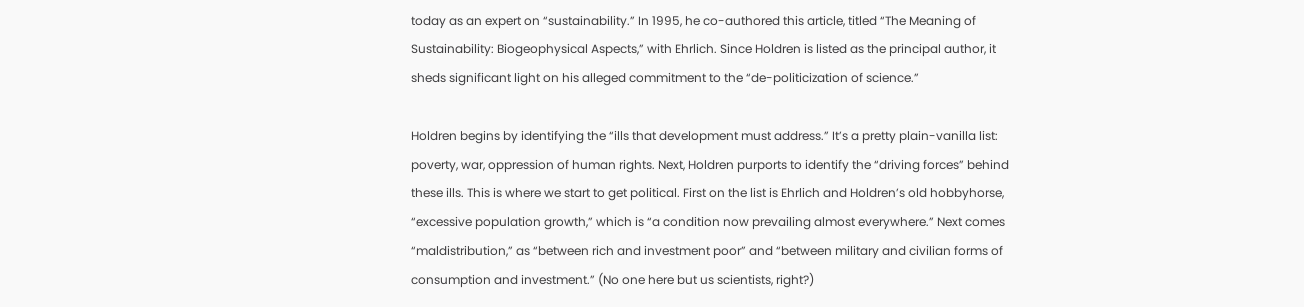today as an expert on “sustainability.” In 1995, he co-authored this article, titled “The Meaning of Sustainability: Biogeophysical Aspects,” with Ehrlich. Since Holdren is listed as the principal author, it sheds significant light on his alleged commitment to the “de-politicization of science.”

Holdren begins by identifying the “ills that development must address.” It’s a pretty plain-vanilla list: poverty, war, oppression of human rights. Next, Holdren purports to identify the “driving forces” behind these ills. This is where we start to get political. First on the list is Ehrlich and Holdren’s old hobbyhorse, “excessive population growth,” which is “a condition now prevailing almost everywhere.” Next comes “maldistribution,” as “between rich and investment poor” and “between military and civilian forms of consumption and investment.” (No one here but us scientists, right?)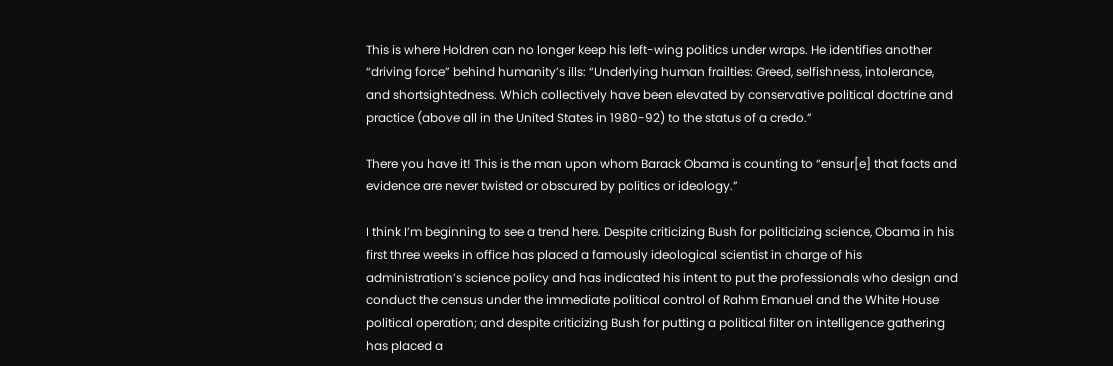This is where Holdren can no longer keep his left-wing politics under wraps. He identifies another “driving force” behind humanity’s ills: “Underlying human frailties: Greed, selfishness, intolerance, and shortsightedness. Which collectively have been elevated by conservative political doctrine and practice (above all in the United States in 1980-92) to the status of a credo.”

There you have it! This is the man upon whom Barack Obama is counting to “ensur[e] that facts and evidence are never twisted or obscured by politics or ideology.”

I think I’m beginning to see a trend here. Despite criticizing Bush for politicizing science, Obama in his first three weeks in office has placed a famously ideological scientist in charge of his administration’s science policy and has indicated his intent to put the professionals who design and conduct the census under the immediate political control of Rahm Emanuel and the White House political operation; and despite criticizing Bush for putting a political filter on intelligence gathering has placed a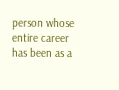person whose entire career has been as a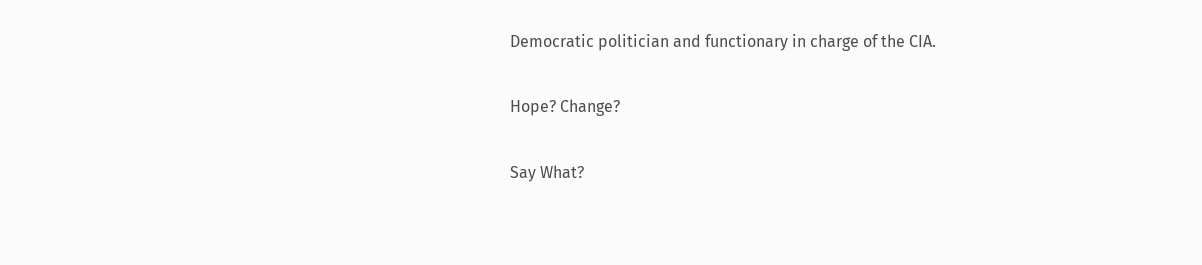Democratic politician and functionary in charge of the CIA.

Hope? Change?

Say What?